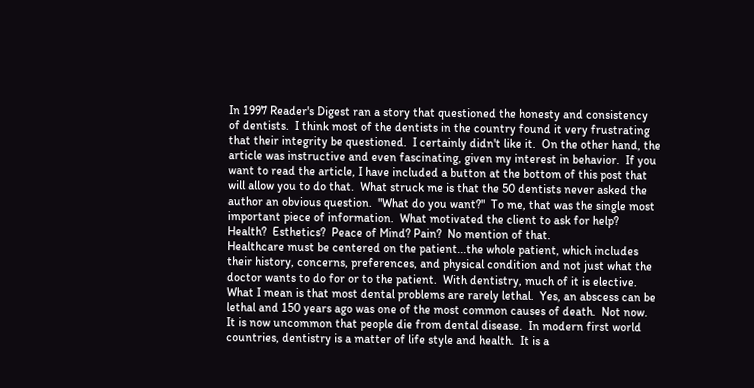In 1997 Reader's Digest ran a story that questioned the honesty and consistency of dentists.  I think most of the dentists in the country found it very frustrating that their integrity be questioned.  I certainly didn't like it.  On the other hand, the article was instructive and even fascinating, given my interest in behavior.  If you want to read the article, I have included a button at the bottom of this post that will allow you to do that.  What struck me is that the 50 dentists never asked the author an obvious question.  "What do you want?"  To me, that was the single most important piece of information.  What motivated the client to ask for help?  Health?  Esthetics?  Peace of Mind? Pain?  No mention of that.
Healthcare must be centered on the patient...the whole patient, which includes their history, concerns, preferences, and physical condition and not just what the doctor wants to do for or to the patient.  With dentistry, much of it is elective.  What I mean is that most dental problems are rarely lethal.  Yes, an abscess can be lethal and 150 years ago was one of the most common causes of death.  Not now.  It is now uncommon that people die from dental disease.  In modern first world countries, dentistry is a matter of life style and health.  It is a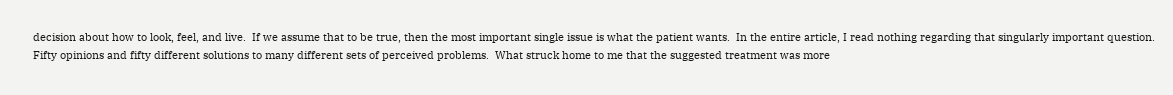decision about how to look, feel, and live.  If we assume that to be true, then the most important single issue is what the patient wants.  In the entire article, I read nothing regarding that singularly important question.  Fifty opinions and fifty different solutions to many different sets of perceived problems.  What struck home to me that the suggested treatment was more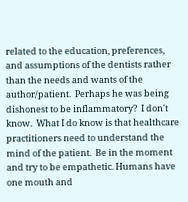related to the education, preferences, and assumptions of the dentists rather than the needs and wants of the author/patient.  Perhaps he was being dishonest to be inflammatory?  I don't know.  What I do know is that healthcare practitioners need to understand the mind of the patient.  Be in the moment and try to be empathetic. Humans have one mouth and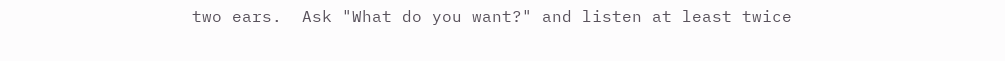two ears.  Ask "What do you want?" and listen at least twice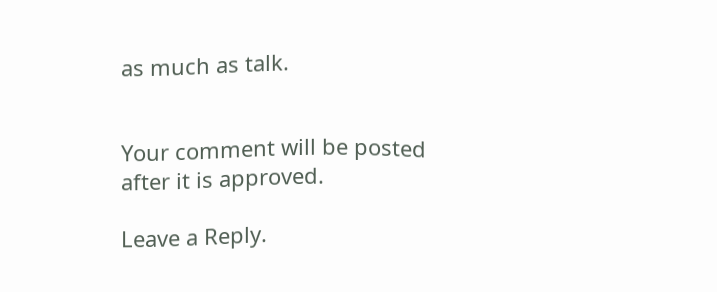as much as talk.


Your comment will be posted after it is approved.

Leave a Reply.